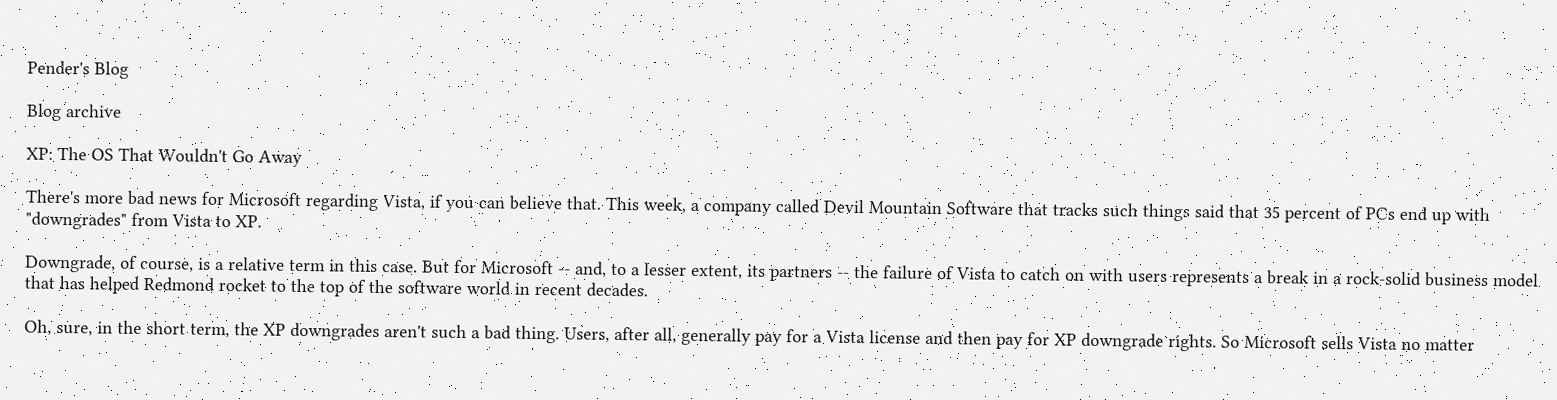Pender's Blog

Blog archive

XP: The OS That Wouldn't Go Away

There's more bad news for Microsoft regarding Vista, if you can believe that. This week, a company called Devil Mountain Software that tracks such things said that 35 percent of PCs end up with "downgrades" from Vista to XP.

Downgrade, of course, is a relative term in this case. But for Microsoft -- and, to a lesser extent, its partners -- the failure of Vista to catch on with users represents a break in a rock-solid business model that has helped Redmond rocket to the top of the software world in recent decades.

Oh, sure, in the short term, the XP downgrades aren't such a bad thing. Users, after all, generally pay for a Vista license and then pay for XP downgrade rights. So Microsoft sells Vista no matter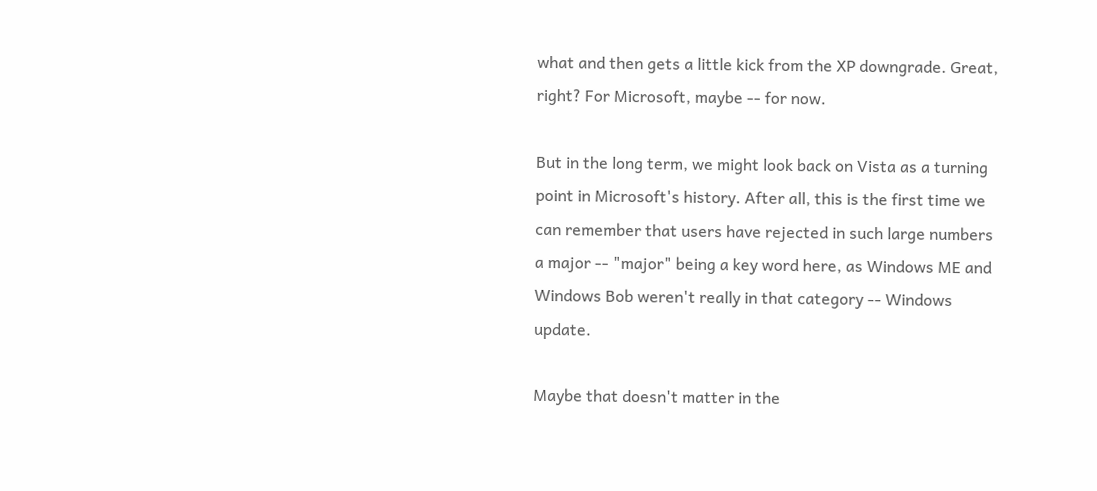what and then gets a little kick from the XP downgrade. Great, right? For Microsoft, maybe -- for now.

But in the long term, we might look back on Vista as a turning point in Microsoft's history. After all, this is the first time we can remember that users have rejected in such large numbers a major -- "major" being a key word here, as Windows ME and Windows Bob weren't really in that category -- Windows update.

Maybe that doesn't matter in the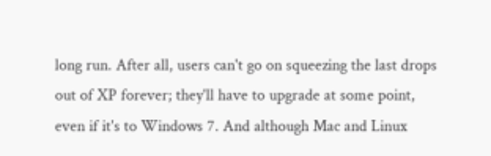long run. After all, users can't go on squeezing the last drops out of XP forever; they'll have to upgrade at some point, even if it's to Windows 7. And although Mac and Linux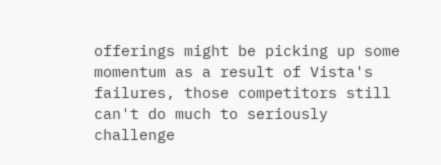offerings might be picking up some momentum as a result of Vista's failures, those competitors still can't do much to seriously challenge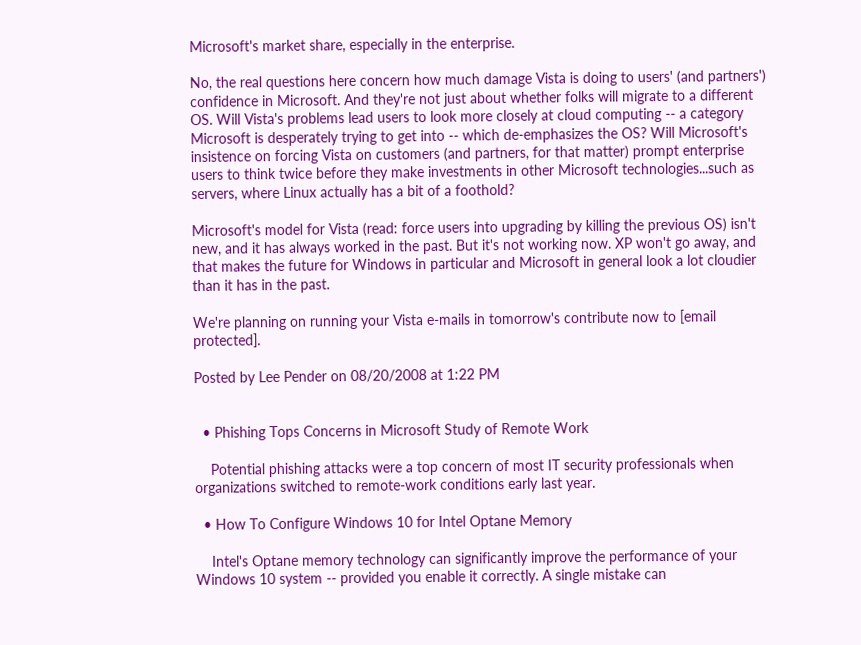Microsoft's market share, especially in the enterprise.

No, the real questions here concern how much damage Vista is doing to users' (and partners') confidence in Microsoft. And they're not just about whether folks will migrate to a different OS. Will Vista's problems lead users to look more closely at cloud computing -- a category Microsoft is desperately trying to get into -- which de-emphasizes the OS? Will Microsoft's insistence on forcing Vista on customers (and partners, for that matter) prompt enterprise users to think twice before they make investments in other Microsoft technologies...such as servers, where Linux actually has a bit of a foothold?

Microsoft's model for Vista (read: force users into upgrading by killing the previous OS) isn't new, and it has always worked in the past. But it's not working now. XP won't go away, and that makes the future for Windows in particular and Microsoft in general look a lot cloudier than it has in the past.

We're planning on running your Vista e-mails in tomorrow's contribute now to [email protected].

Posted by Lee Pender on 08/20/2008 at 1:22 PM


  • Phishing Tops Concerns in Microsoft Study of Remote Work

    Potential phishing attacks were a top concern of most IT security professionals when organizations switched to remote-work conditions early last year.

  • How To Configure Windows 10 for Intel Optane Memory

    Intel's Optane memory technology can significantly improve the performance of your Windows 10 system -- provided you enable it correctly. A single mistake can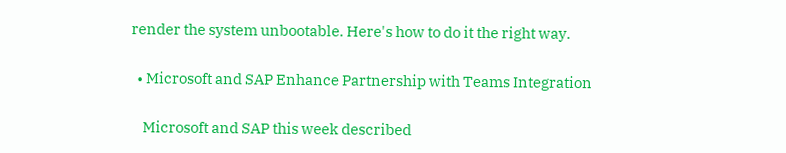render the system unbootable. Here's how to do it the right way.

  • Microsoft and SAP Enhance Partnership with Teams Integration

    Microsoft and SAP this week described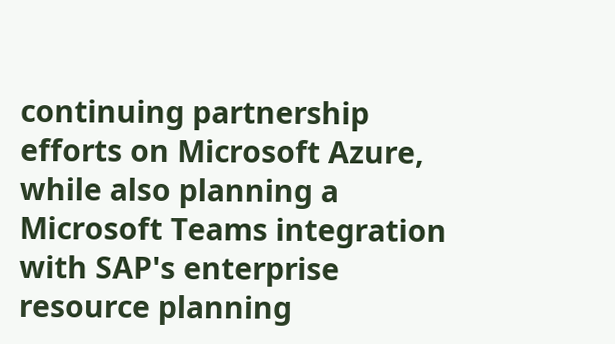continuing partnership efforts on Microsoft Azure, while also planning a Microsoft Teams integration with SAP's enterprise resource planning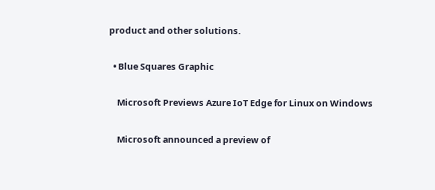product and other solutions.

  • Blue Squares Graphic

    Microsoft Previews Azure IoT Edge for Linux on Windows

    Microsoft announced a preview of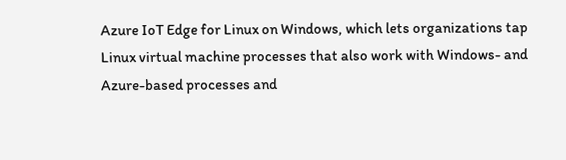Azure IoT Edge for Linux on Windows, which lets organizations tap Linux virtual machine processes that also work with Windows- and Azure-based processes and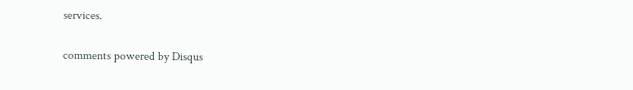services.

comments powered by Disqus